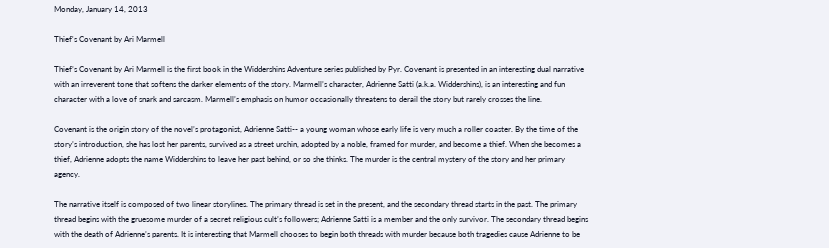Monday, January 14, 2013

Thief's Covenant by Ari Marmell

Thief’s Covenant by Ari Marmell is the first book in the Widdershins Adventure series published by Pyr. Covenant is presented in an interesting dual narrative with an irreverent tone that softens the darker elements of the story. Marmell’s character, Adrienne Satti (a.k.a. Widdershins), is an interesting and fun character with a love of snark and sarcasm. Marmell’s emphasis on humor occasionally threatens to derail the story but rarely crosses the line.

Covenant is the origin story of the novel’s protagonist, Adrienne Satti-- a young woman whose early life is very much a roller coaster. By the time of the story’s introduction, she has lost her parents, survived as a street urchin, adopted by a noble, framed for murder, and become a thief. When she becomes a thief, Adrienne adopts the name Widdershins to leave her past behind, or so she thinks. The murder is the central mystery of the story and her primary agency.

The narrative itself is composed of two linear storylines. The primary thread is set in the present, and the secondary thread starts in the past. The primary thread begins with the gruesome murder of a secret religious cult’s followers; Adrienne Satti is a member and the only survivor. The secondary thread begins with the death of Adrienne’s parents. It is interesting that Marmell chooses to begin both threads with murder because both tragedies cause Adrienne to be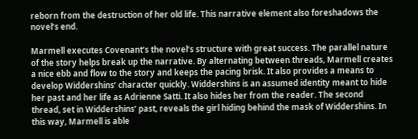reborn from the destruction of her old life. This narrative element also foreshadows the novel’s end.

Marmell executes Covenant’s the novel’s structure with great success. The parallel nature of the story helps break up the narrative. By alternating between threads, Marmell creates a nice ebb and flow to the story and keeps the pacing brisk. It also provides a means to develop Widdershins’ character quickly. Widdershins is an assumed identity meant to hide her past and her life as Adrienne Satti. It also hides her from the reader. The second thread, set in Widdershins’ past, reveals the girl hiding behind the mask of Widdershins. In this way, Marmell is able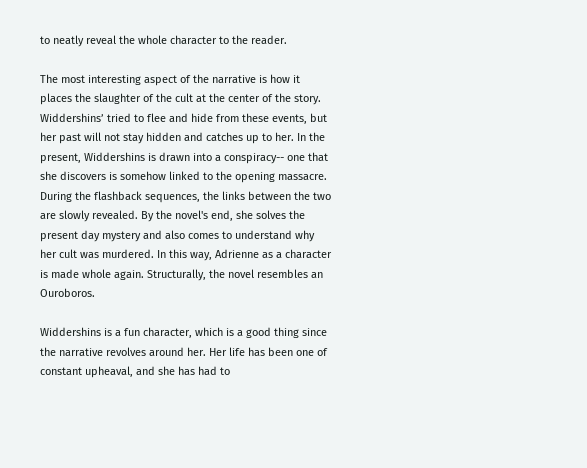to neatly reveal the whole character to the reader.

The most interesting aspect of the narrative is how it places the slaughter of the cult at the center of the story. Widdershins’ tried to flee and hide from these events, but her past will not stay hidden and catches up to her. In the present, Widdershins is drawn into a conspiracy-- one that she discovers is somehow linked to the opening massacre. During the flashback sequences, the links between the two are slowly revealed. By the novel's end, she solves the present day mystery and also comes to understand why her cult was murdered. In this way, Adrienne as a character is made whole again. Structurally, the novel resembles an Ouroboros.

Widdershins is a fun character, which is a good thing since the narrative revolves around her. Her life has been one of constant upheaval, and she has had to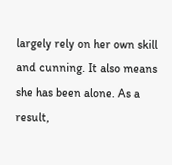largely rely on her own skill and cunning. It also means she has been alone. As a result,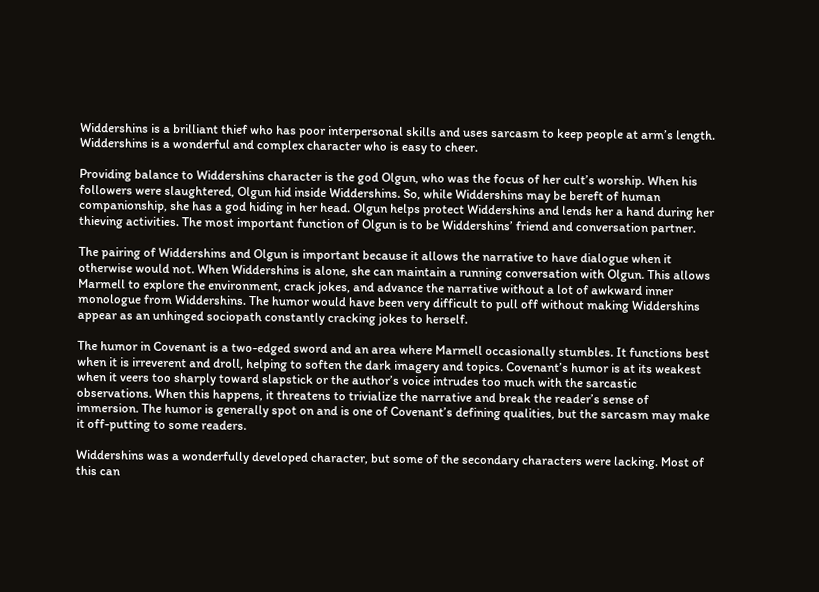Widdershins is a brilliant thief who has poor interpersonal skills and uses sarcasm to keep people at arm’s length. Widdershins is a wonderful and complex character who is easy to cheer.

Providing balance to Widdershins character is the god Olgun, who was the focus of her cult’s worship. When his followers were slaughtered, Olgun hid inside Widdershins. So, while Widdershins may be bereft of human companionship, she has a god hiding in her head. Olgun helps protect Widdershins and lends her a hand during her thieving activities. The most important function of Olgun is to be Widdershins’ friend and conversation partner.

The pairing of Widdershins and Olgun is important because it allows the narrative to have dialogue when it otherwise would not. When Widdershins is alone, she can maintain a running conversation with Olgun. This allows Marmell to explore the environment, crack jokes, and advance the narrative without a lot of awkward inner monologue from Widdershins. The humor would have been very difficult to pull off without making Widdershins appear as an unhinged sociopath constantly cracking jokes to herself.

The humor in Covenant is a two-edged sword and an area where Marmell occasionally stumbles. It functions best when it is irreverent and droll, helping to soften the dark imagery and topics. Covenant’s humor is at its weakest when it veers too sharply toward slapstick or the author’s voice intrudes too much with the sarcastic observations. When this happens, it threatens to trivialize the narrative and break the reader’s sense of immersion. The humor is generally spot on and is one of Covenant’s defining qualities, but the sarcasm may make it off-putting to some readers.

Widdershins was a wonderfully developed character, but some of the secondary characters were lacking. Most of this can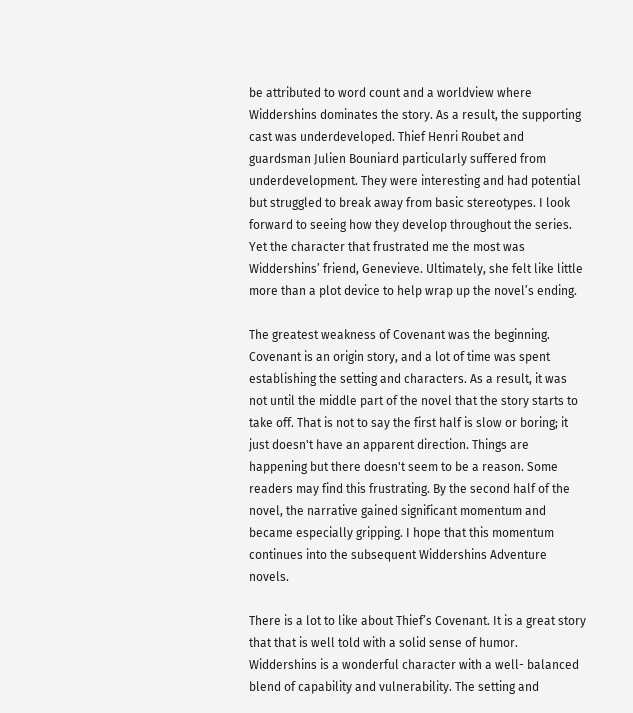be attributed to word count and a worldview where Widdershins dominates the story. As a result, the supporting cast was underdeveloped. Thief Henri Roubet and guardsman Julien Bouniard particularly suffered from underdevelopment. They were interesting and had potential but struggled to break away from basic stereotypes. I look forward to seeing how they develop throughout the series. Yet the character that frustrated me the most was Widdershins’ friend, Genevieve. Ultimately, she felt like little more than a plot device to help wrap up the novel’s ending.

The greatest weakness of Covenant was the beginning. Covenant is an origin story, and a lot of time was spent establishing the setting and characters. As a result, it was not until the middle part of the novel that the story starts to take off. That is not to say the first half is slow or boring; it just doesn't have an apparent direction. Things are happening but there doesn't seem to be a reason. Some readers may find this frustrating. By the second half of the novel, the narrative gained significant momentum and became especially gripping. I hope that this momentum continues into the subsequent Widdershins Adventure novels.

There is a lot to like about Thief’s Covenant. It is a great story that that is well told with a solid sense of humor. Widdershins is a wonderful character with a well- balanced blend of capability and vulnerability. The setting and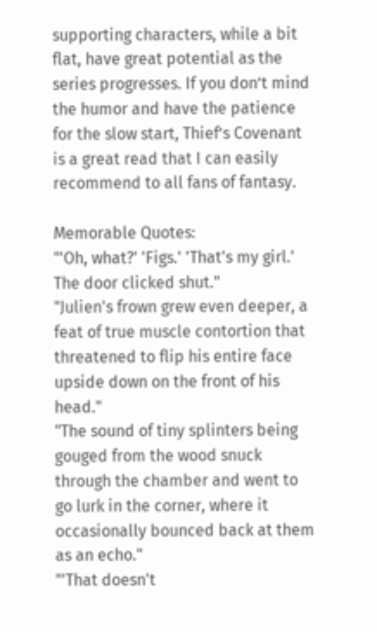supporting characters, while a bit flat, have great potential as the series progresses. If you don’t mind the humor and have the patience for the slow start, Thief’s Covenant is a great read that I can easily recommend to all fans of fantasy.

Memorable Quotes:
"'Oh, what?' 'Figs.' 'That's my girl.' The door clicked shut."
"Julien's frown grew even deeper, a feat of true muscle contortion that threatened to flip his entire face upside down on the front of his head."
"The sound of tiny splinters being gouged from the wood snuck through the chamber and went to go lurk in the corner, where it occasionally bounced back at them as an echo."
"'That doesn't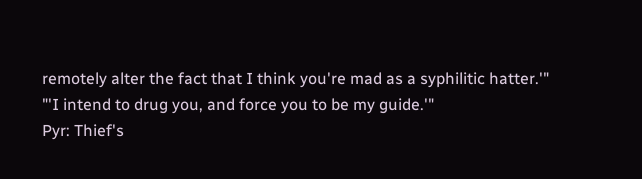remotely alter the fact that I think you're mad as a syphilitic hatter.'"
"'I intend to drug you, and force you to be my guide.'"
Pyr: Thief's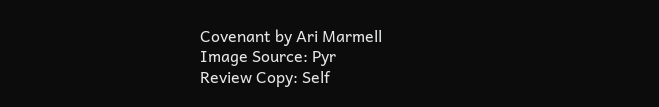Covenant by Ari Marmell
Image Source: Pyr
Review Copy: Self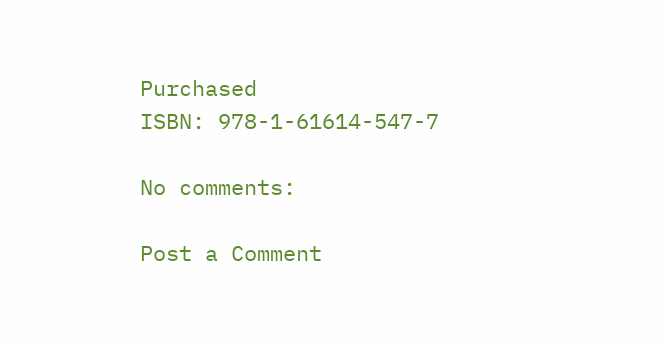Purchased
ISBN: 978-1-61614-547-7

No comments:

Post a Comment